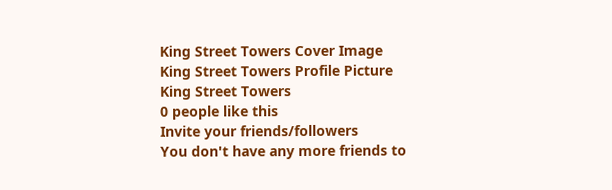King Street Towers Cover Image
King Street Towers Profile Picture
King Street Towers
0 people like this
Invite your friends/followers
You don't have any more friends to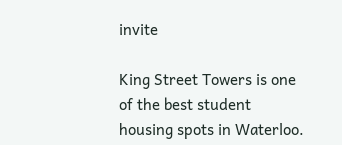invite

King Street Towers is one of the best student housing spots in Waterloo.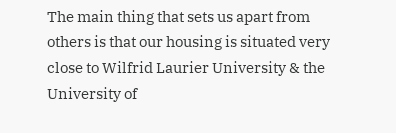The main thing that sets us apart from others is that our housing is situated very close to Wilfrid Laurier University & the University of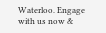Waterloo. Engage with us now &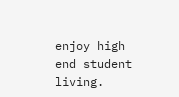enjoy high end student living.